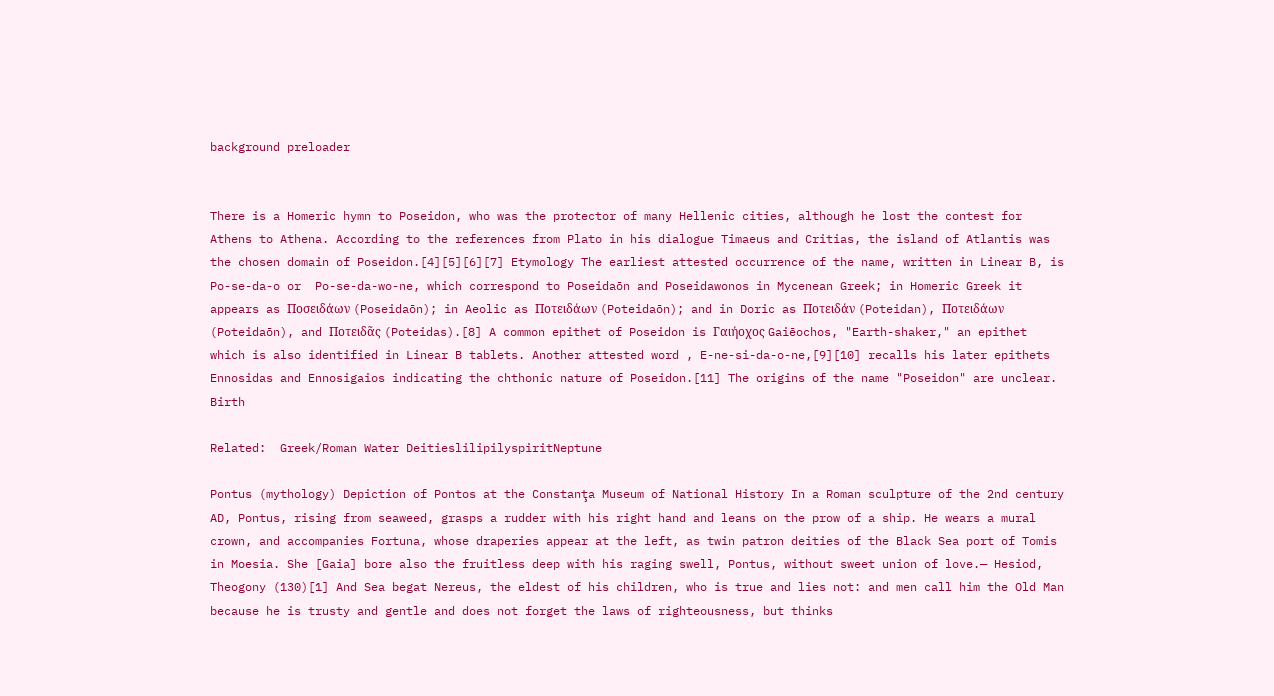background preloader


There is a Homeric hymn to Poseidon, who was the protector of many Hellenic cities, although he lost the contest for Athens to Athena. According to the references from Plato in his dialogue Timaeus and Critias, the island of Atlantis was the chosen domain of Poseidon.[4][5][6][7] Etymology The earliest attested occurrence of the name, written in Linear B, is  Po-se-da-o or  Po-se-da-wo-ne, which correspond to Poseidaōn and Poseidawonos in Mycenean Greek; in Homeric Greek it appears as Ποσειδάων (Poseidaōn); in Aeolic as Ποτειδάων (Poteidaōn); and in Doric as Ποτειδάν (Poteidan), Ποτειδάων (Poteidaōn), and Ποτειδᾶς (Poteidas).[8] A common epithet of Poseidon is Γαιήοχος Gaiēochos, "Earth-shaker," an epithet which is also identified in Linear B tablets. Another attested word , E-ne-si-da-o-ne,[9][10] recalls his later epithets Ennosidas and Ennosigaios indicating the chthonic nature of Poseidon.[11] The origins of the name "Poseidon" are unclear. Birth

Related:  Greek/Roman Water DeitieslilipilyspiritNeptune

Pontus (mythology) Depiction of Pontos at the Constanţa Museum of National History In a Roman sculpture of the 2nd century AD, Pontus, rising from seaweed, grasps a rudder with his right hand and leans on the prow of a ship. He wears a mural crown, and accompanies Fortuna, whose draperies appear at the left, as twin patron deities of the Black Sea port of Tomis in Moesia. She [Gaia] bore also the fruitless deep with his raging swell, Pontus, without sweet union of love.— Hesiod, Theogony (130)[1] And Sea begat Nereus, the eldest of his children, who is true and lies not: and men call him the Old Man because he is trusty and gentle and does not forget the laws of righteousness, but thinks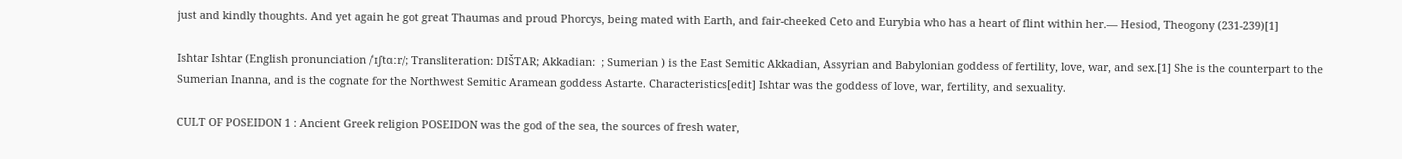just and kindly thoughts. And yet again he got great Thaumas and proud Phorcys, being mated with Earth, and fair-cheeked Ceto and Eurybia who has a heart of flint within her.— Hesiod, Theogony (231-239)[1]

Ishtar Ishtar (English pronunciation /ˈɪʃtɑːr/; Transliteration: DIŠTAR; Akkadian:  ; Sumerian ) is the East Semitic Akkadian, Assyrian and Babylonian goddess of fertility, love, war, and sex.[1] She is the counterpart to the Sumerian Inanna, and is the cognate for the Northwest Semitic Aramean goddess Astarte. Characteristics[edit] Ishtar was the goddess of love, war, fertility, and sexuality.

CULT OF POSEIDON 1 : Ancient Greek religion POSEIDON was the god of the sea, the sources of fresh water,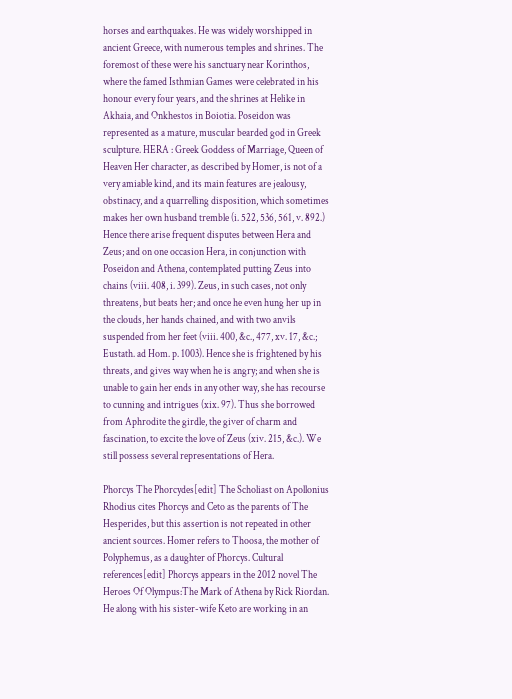horses and earthquakes. He was widely worshipped in ancient Greece, with numerous temples and shrines. The foremost of these were his sanctuary near Korinthos, where the famed Isthmian Games were celebrated in his honour every four years, and the shrines at Helike in Akhaia, and Onkhestos in Boiotia. Poseidon was represented as a mature, muscular bearded god in Greek sculpture. HERA : Greek Goddess of Marriage, Queen of Heaven Her character, as described by Homer, is not of a very amiable kind, and its main features are jealousy, obstinacy, and a quarrelling disposition, which sometimes makes her own husband tremble (i. 522, 536, 561, v. 892.) Hence there arise frequent disputes between Hera and Zeus; and on one occasion Hera, in conjunction with Poseidon and Athena, contemplated putting Zeus into chains (viii. 408, i. 399). Zeus, in such cases, not only threatens, but beats her; and once he even hung her up in the clouds, her hands chained, and with two anvils suspended from her feet (viii. 400, &c., 477, xv. 17, &c.; Eustath. ad Hom. p. 1003). Hence she is frightened by his threats, and gives way when he is angry; and when she is unable to gain her ends in any other way, she has recourse to cunning and intrigues (xix. 97). Thus she borrowed from Aphrodite the girdle, the giver of charm and fascination, to excite the love of Zeus (xiv. 215, &c.). We still possess several representations of Hera.

Phorcys The Phorcydes[edit] The Scholiast on Apollonius Rhodius cites Phorcys and Ceto as the parents of The Hesperides, but this assertion is not repeated in other ancient sources. Homer refers to Thoosa, the mother of Polyphemus, as a daughter of Phorcys. Cultural references[edit] Phorcys appears in the 2012 novel The Heroes Of Olympus:The Mark of Athena by Rick Riordan. He along with his sister-wife Keto are working in an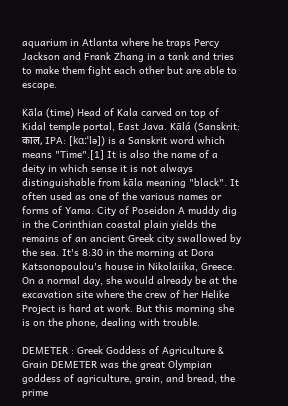aquarium in Atlanta where he traps Percy Jackson and Frank Zhang in a tank and tries to make them fight each other but are able to escape.

Kāla (time) Head of Kala carved on top of Kidal temple portal, East Java. Kālá (Sanskrit: काल, IPA: [kɑːˈlə]) is a Sanskrit word which means "Time".[1] It is also the name of a deity in which sense it is not always distinguishable from kāla meaning "black". It often used as one of the various names or forms of Yama. City of Poseidon A muddy dig in the Corinthian coastal plain yields the remains of an ancient Greek city swallowed by the sea. It's 8:30 in the morning at Dora Katsonopoulou's house in Nikolaiika, Greece. On a normal day, she would already be at the excavation site where the crew of her Helike Project is hard at work. But this morning she is on the phone, dealing with trouble.

DEMETER : Greek Goddess of Agriculture & Grain DEMETER was the great Olympian goddess of agriculture, grain, and bread, the prime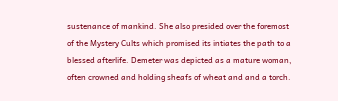sustenance of mankind. She also presided over the foremost of the Mystery Cults which promised its intiates the path to a blessed afterlife. Demeter was depicted as a mature woman, often crowned and holding sheafs of wheat and and a torch.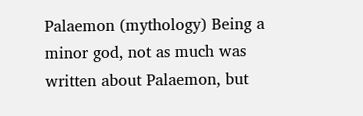Palaemon (mythology) Being a minor god, not as much was written about Palaemon, but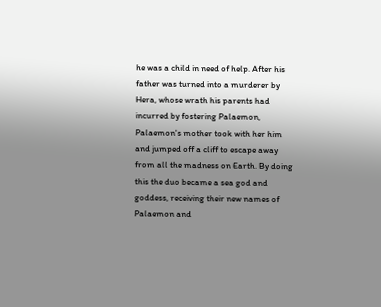he was a child in need of help. After his father was turned into a murderer by Hera, whose wrath his parents had incurred by fostering Palaemon, Palaemon's mother took with her him and jumped off a cliff to escape away from all the madness on Earth. By doing this the duo became a sea god and goddess, receiving their new names of Palaemon and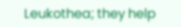Leukothea; they help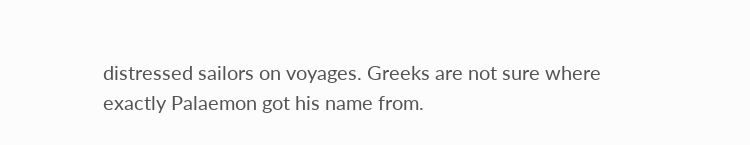distressed sailors on voyages. Greeks are not sure where exactly Palaemon got his name from.